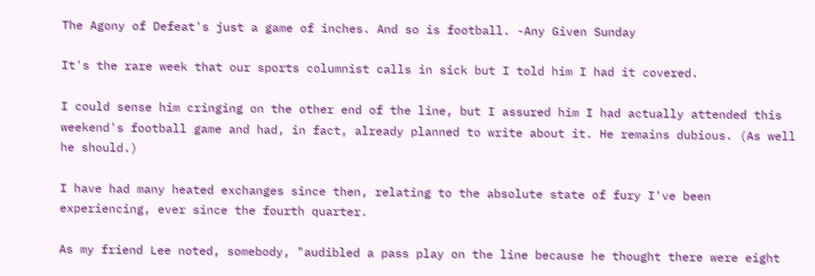The Agony of Defeat's just a game of inches. And so is football. -Any Given Sunday

It's the rare week that our sports columnist calls in sick but I told him I had it covered.

I could sense him cringing on the other end of the line, but I assured him I had actually attended this weekend's football game and had, in fact, already planned to write about it. He remains dubious. (As well he should.)

I have had many heated exchanges since then, relating to the absolute state of fury I've been experiencing, ever since the fourth quarter.

As my friend Lee noted, somebody, "audibled a pass play on the line because he thought there were eight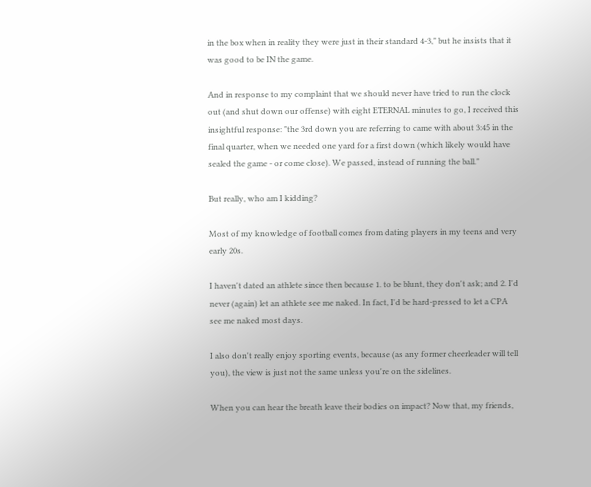in the box when in reality they were just in their standard 4-3," but he insists that it was good to be IN the game.

And in response to my complaint that we should never have tried to run the clock out (and shut down our offense) with eight ETERNAL minutes to go, I received this insightful response: "the 3rd down you are referring to came with about 3:45 in the final quarter, when we needed one yard for a first down (which likely would have sealed the game - or come close). We passed, instead of running the ball."

But really, who am I kidding?

Most of my knowledge of football comes from dating players in my teens and very early 20s.

I haven't dated an athlete since then because 1. to be blunt, they don't ask; and 2. I'd never (again) let an athlete see me naked. In fact, I'd be hard-pressed to let a CPA see me naked most days.

I also don't really enjoy sporting events, because (as any former cheerleader will tell you), the view is just not the same unless you're on the sidelines.

When you can hear the breath leave their bodies on impact? Now that, my friends,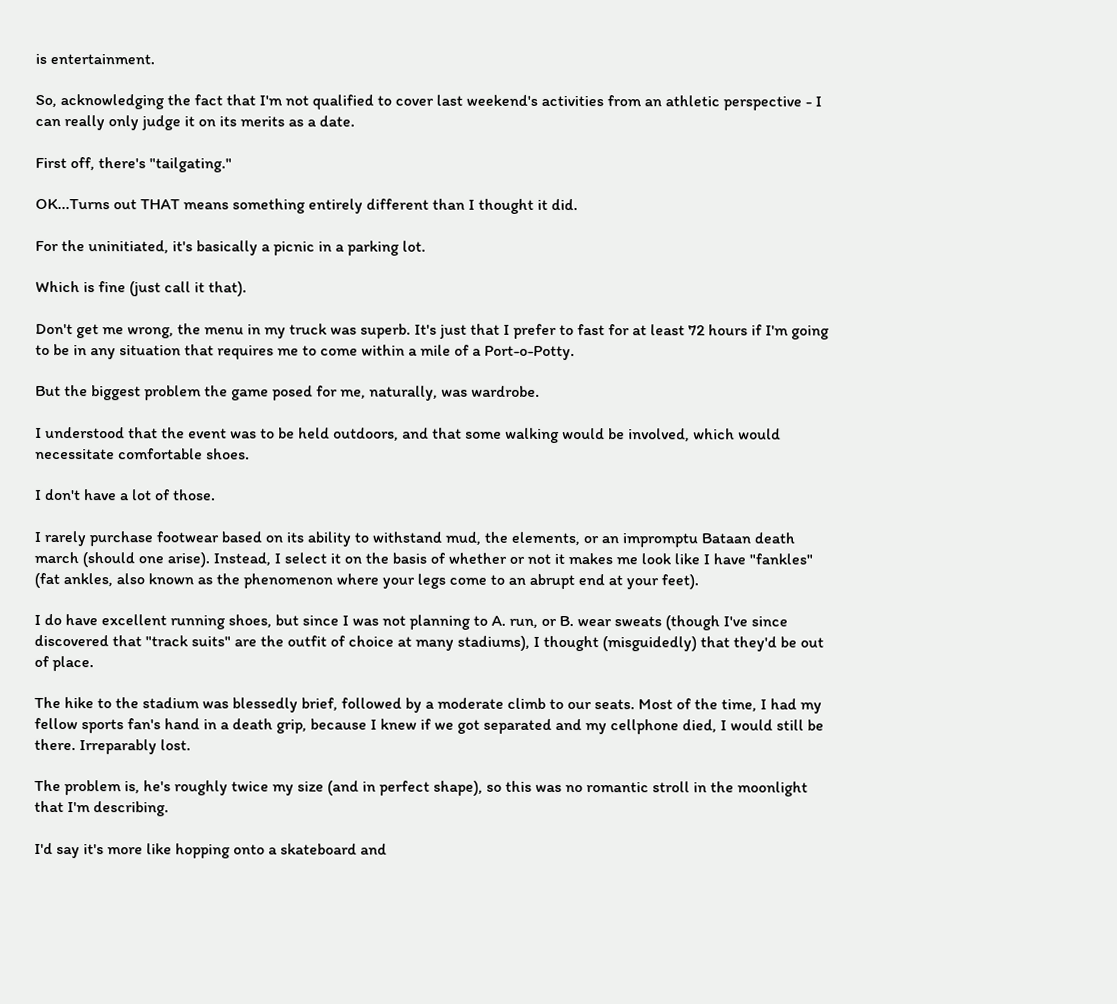is entertainment.

So, acknowledging the fact that I'm not qualified to cover last weekend's activities from an athletic perspective - I can really only judge it on its merits as a date.

First off, there's "tailgating."

OK...Turns out THAT means something entirely different than I thought it did.

For the uninitiated, it's basically a picnic in a parking lot.

Which is fine (just call it that).

Don't get me wrong, the menu in my truck was superb. It's just that I prefer to fast for at least 72 hours if I'm going to be in any situation that requires me to come within a mile of a Port-o-Potty.

But the biggest problem the game posed for me, naturally, was wardrobe.

I understood that the event was to be held outdoors, and that some walking would be involved, which would necessitate comfortable shoes.

I don't have a lot of those.

I rarely purchase footwear based on its ability to withstand mud, the elements, or an impromptu Bataan death march (should one arise). Instead, I select it on the basis of whether or not it makes me look like I have "fankles" (fat ankles, also known as the phenomenon where your legs come to an abrupt end at your feet).

I do have excellent running shoes, but since I was not planning to A. run, or B. wear sweats (though I've since discovered that "track suits" are the outfit of choice at many stadiums), I thought (misguidedly) that they'd be out of place.

The hike to the stadium was blessedly brief, followed by a moderate climb to our seats. Most of the time, I had my fellow sports fan's hand in a death grip, because I knew if we got separated and my cellphone died, I would still be there. Irreparably lost.

The problem is, he's roughly twice my size (and in perfect shape), so this was no romantic stroll in the moonlight that I'm describing.

I'd say it's more like hopping onto a skateboard and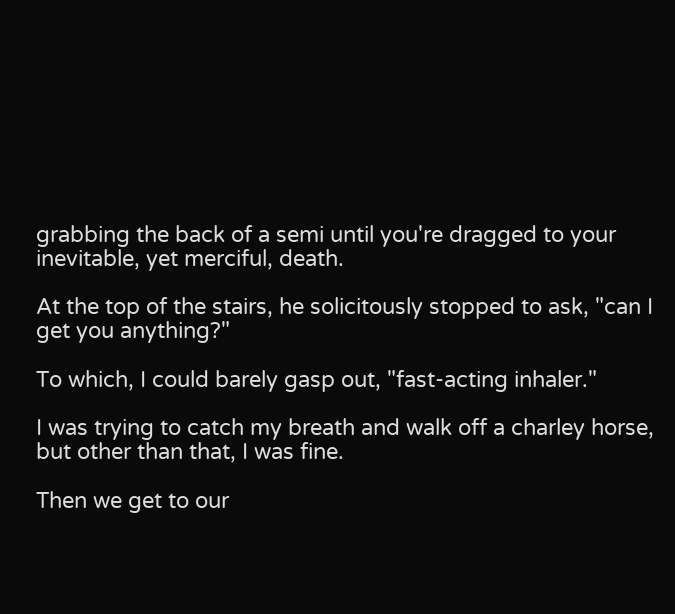grabbing the back of a semi until you're dragged to your inevitable, yet merciful, death.

At the top of the stairs, he solicitously stopped to ask, "can I get you anything?"

To which, I could barely gasp out, "fast-acting inhaler."

I was trying to catch my breath and walk off a charley horse, but other than that, I was fine.

Then we get to our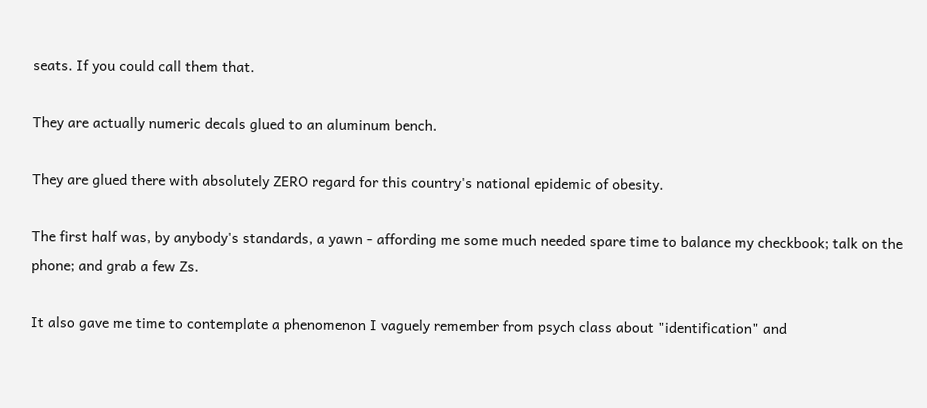seats. If you could call them that.

They are actually numeric decals glued to an aluminum bench.

They are glued there with absolutely ZERO regard for this country's national epidemic of obesity.

The first half was, by anybody's standards, a yawn - affording me some much needed spare time to balance my checkbook; talk on the phone; and grab a few Zs.

It also gave me time to contemplate a phenomenon I vaguely remember from psych class about "identification" and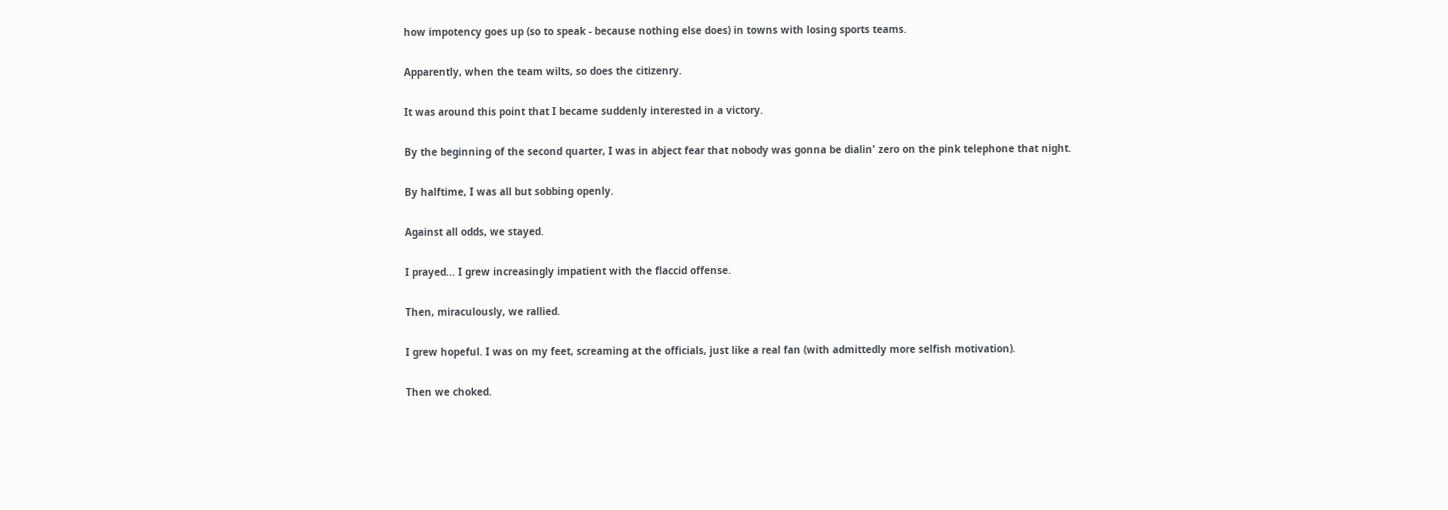how impotency goes up (so to speak - because nothing else does) in towns with losing sports teams.

Apparently, when the team wilts, so does the citizenry.

It was around this point that I became suddenly interested in a victory.

By the beginning of the second quarter, I was in abject fear that nobody was gonna be dialin' zero on the pink telephone that night.

By halftime, I was all but sobbing openly.

Against all odds, we stayed.

I prayed... I grew increasingly impatient with the flaccid offense.

Then, miraculously, we rallied.

I grew hopeful. I was on my feet, screaming at the officials, just like a real fan (with admittedly more selfish motivation).

Then we choked.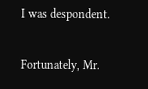I was despondent.

Fortunately, Mr.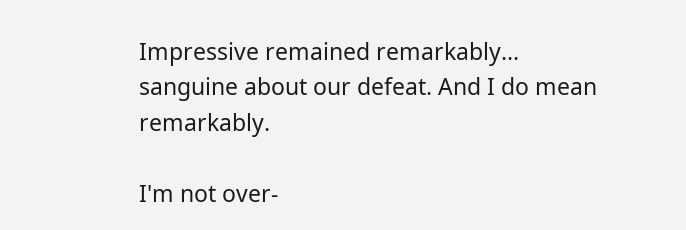Impressive remained remarkably... sanguine about our defeat. And I do mean remarkably.

I'm not over-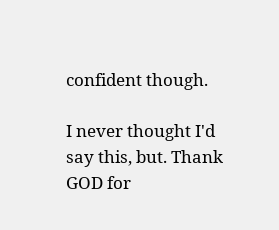confident though.

I never thought I'd say this, but. Thank GOD for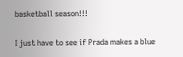basketball season!!!

I just have to see if Prada makes a blue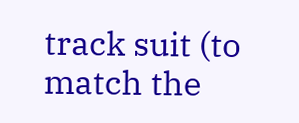track suit (to match the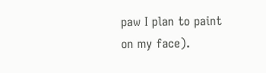paw I plan to paint on my face).